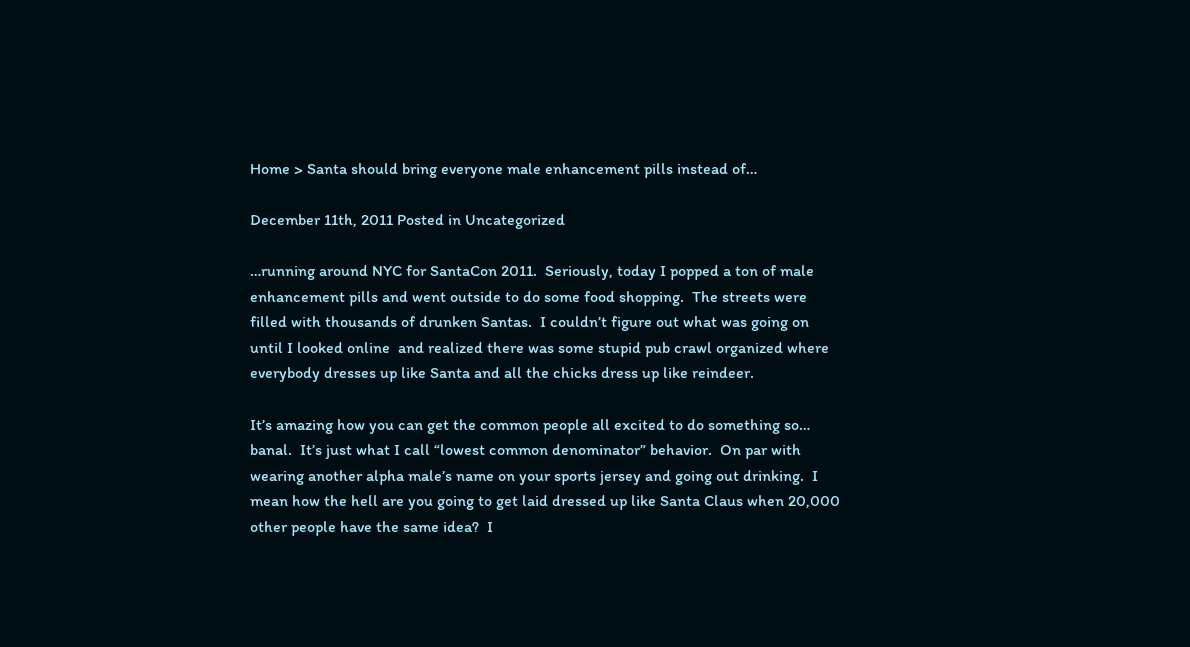Home > Santa should bring everyone male enhancement pills instead of…

December 11th, 2011 Posted in Uncategorized

…running around NYC for SantaCon 2011.  Seriously, today I popped a ton of male enhancement pills and went outside to do some food shopping.  The streets were filled with thousands of drunken Santas.  I couldn’t figure out what was going on until I looked online  and realized there was some stupid pub crawl organized where everybody dresses up like Santa and all the chicks dress up like reindeer.

It’s amazing how you can get the common people all excited to do something so… banal.  It’s just what I call “lowest common denominator” behavior.  On par with wearing another alpha male’s name on your sports jersey and going out drinking.  I mean how the hell are you going to get laid dressed up like Santa Claus when 20,000 other people have the same idea?  I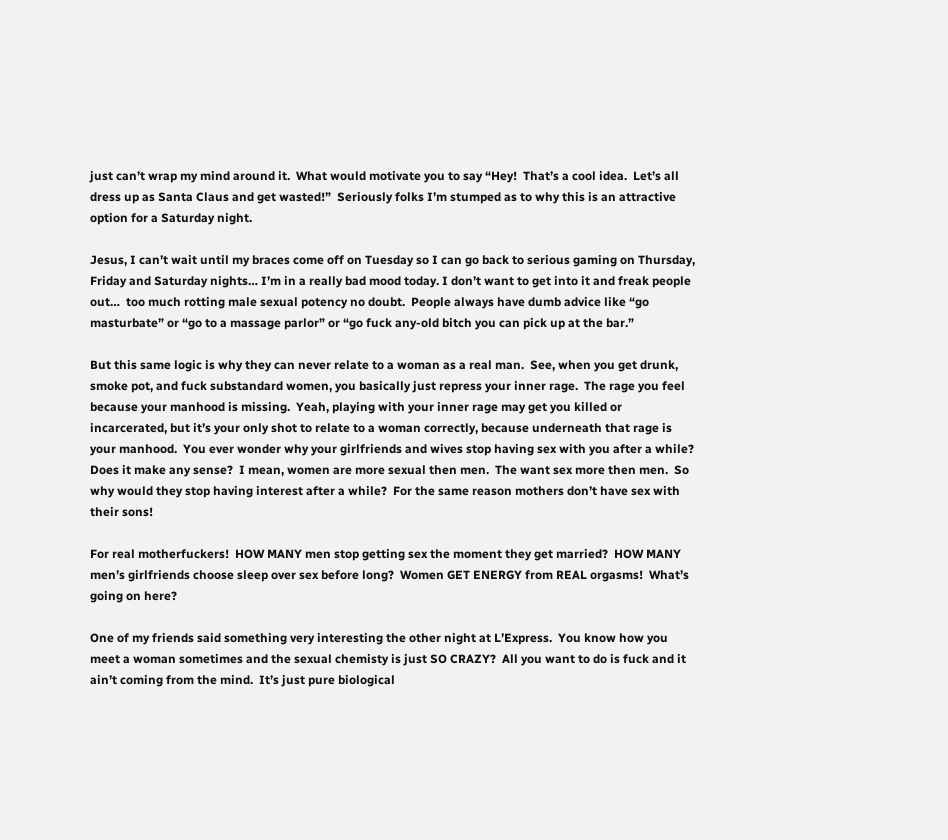just can’t wrap my mind around it.  What would motivate you to say “Hey!  That’s a cool idea.  Let’s all dress up as Santa Claus and get wasted!”  Seriously folks I’m stumped as to why this is an attractive option for a Saturday night.

Jesus, I can’t wait until my braces come off on Tuesday so I can go back to serious gaming on Thursday, Friday and Saturday nights… I’m in a really bad mood today. I don’t want to get into it and freak people out…  too much rotting male sexual potency no doubt.  People always have dumb advice like “go masturbate” or “go to a massage parlor” or “go fuck any-old bitch you can pick up at the bar.”

But this same logic is why they can never relate to a woman as a real man.  See, when you get drunk, smoke pot, and fuck substandard women, you basically just repress your inner rage.  The rage you feel because your manhood is missing.  Yeah, playing with your inner rage may get you killed or incarcerated, but it’s your only shot to relate to a woman correctly, because underneath that rage is your manhood.  You ever wonder why your girlfriends and wives stop having sex with you after a while?  Does it make any sense?  I mean, women are more sexual then men.  The want sex more then men.  So why would they stop having interest after a while?  For the same reason mothers don’t have sex with their sons!

For real motherfuckers!  HOW MANY men stop getting sex the moment they get married?  HOW MANY men’s girlfriends choose sleep over sex before long?  Women GET ENERGY from REAL orgasms!  What’s going on here?

One of my friends said something very interesting the other night at L’Express.  You know how you meet a woman sometimes and the sexual chemisty is just SO CRAZY?  All you want to do is fuck and it ain’t coming from the mind.  It’s just pure biological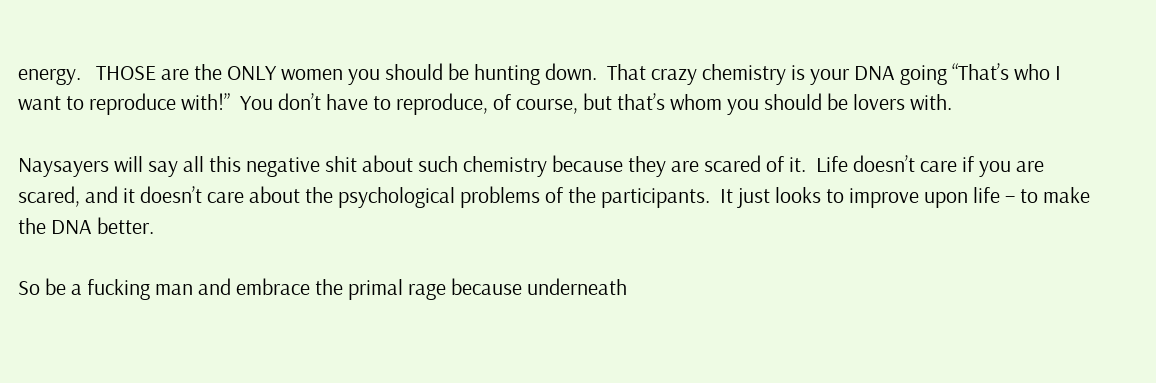energy.   THOSE are the ONLY women you should be hunting down.  That crazy chemistry is your DNA going “That’s who I want to reproduce with!”  You don’t have to reproduce, of course, but that’s whom you should be lovers with.

Naysayers will say all this negative shit about such chemistry because they are scared of it.  Life doesn’t care if you are scared, and it doesn’t care about the psychological problems of the participants.  It just looks to improve upon life – to make the DNA better.

So be a fucking man and embrace the primal rage because underneath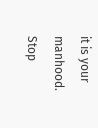it is your manhood.  Stop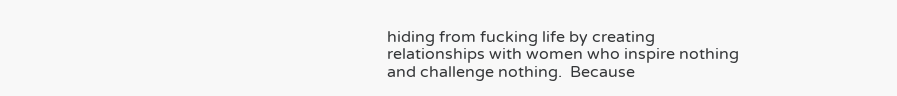hiding from fucking life by creating relationships with women who inspire nothing and challenge nothing.  Because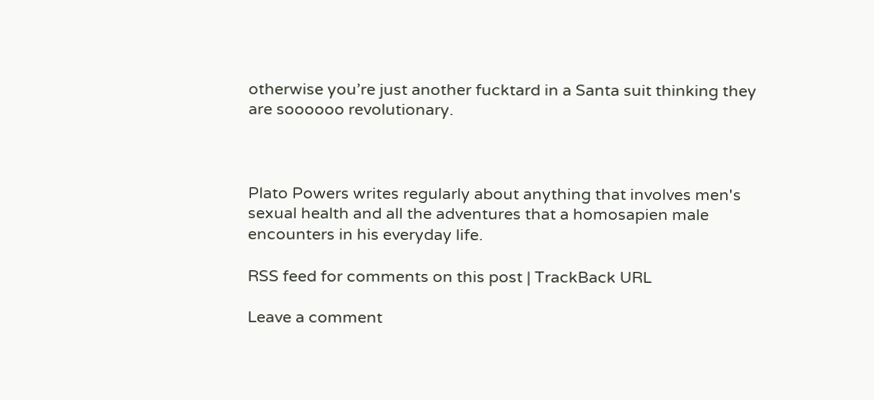otherwise you’re just another fucktard in a Santa suit thinking they are soooooo revolutionary.



Plato Powers writes regularly about anything that involves men's sexual health and all the adventures that a homosapien male encounters in his everyday life.

RSS feed for comments on this post | TrackBack URL

Leave a comment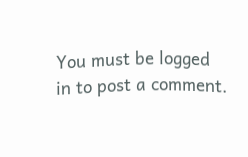You must be logged in to post a comment.